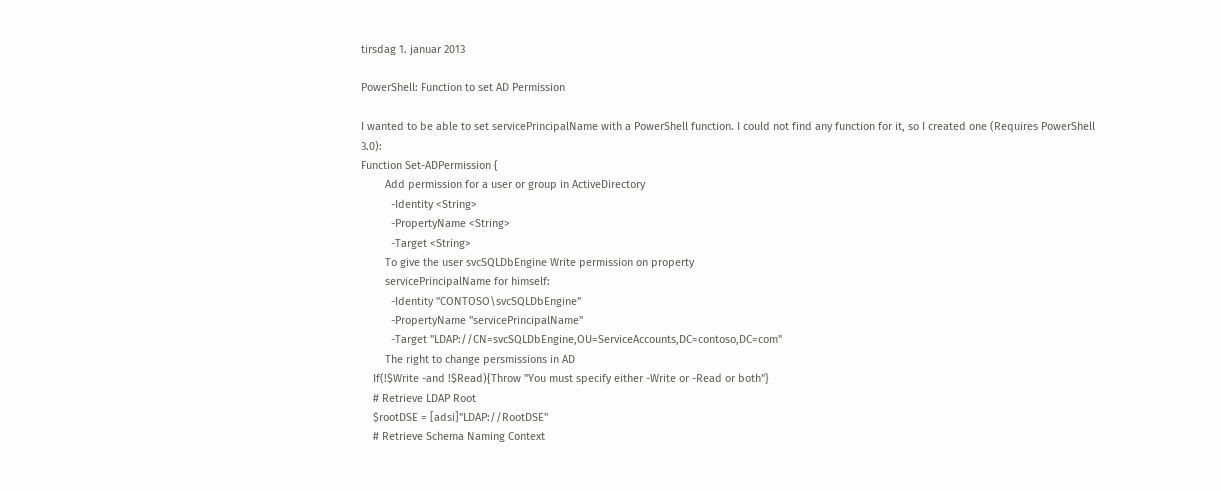tirsdag 1. januar 2013

PowerShell: Function to set AD Permission

I wanted to be able to set servicePrincipalName with a PowerShell function. I could not find any function for it, so I created one (Requires PowerShell 3.0):
Function Set-ADPermission {
        Add permission for a user or group in ActiveDirectory
          -Identity <String>
          -PropertyName <String>
          -Target <String>
        To give the user svcSQLDbEngine Write permission on property
        servicePrincipalName for himself:
          -Identity "CONTOSO\svcSQLDbEngine"
          -PropertyName "servicePrincipalName"
          -Target "LDAP://CN=svcSQLDbEngine,OU=ServiceAccounts,DC=contoso,DC=com"
        The right to change persmissions in AD
    If(!$Write -and !$Read){Throw "You must specify either -Write or -Read or both"}
    # Retrieve LDAP Root
    $rootDSE = [adsi]"LDAP://RootDSE"
    # Retrieve Schema Naming Context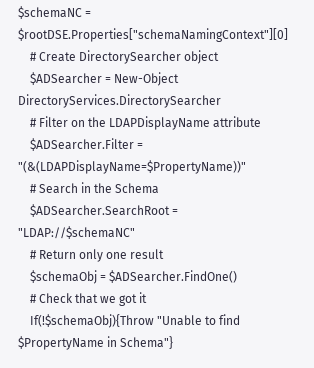$schemaNC = $rootDSE.Properties["schemaNamingContext"][0]
    # Create DirectorySearcher object
    $ADSearcher = New-Object DirectoryServices.DirectorySearcher
    # Filter on the LDAPDisplayName attribute
    $ADSearcher.Filter = "(&(LDAPDisplayName=$PropertyName))"
    # Search in the Schema
    $ADSearcher.SearchRoot = "LDAP://$schemaNC"
    # Return only one result
    $schemaObj = $ADSearcher.FindOne()
    # Check that we got it
    If(!$schemaObj){Throw "Unable to find $PropertyName in Schema"}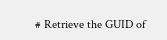# Retrieve the GUID of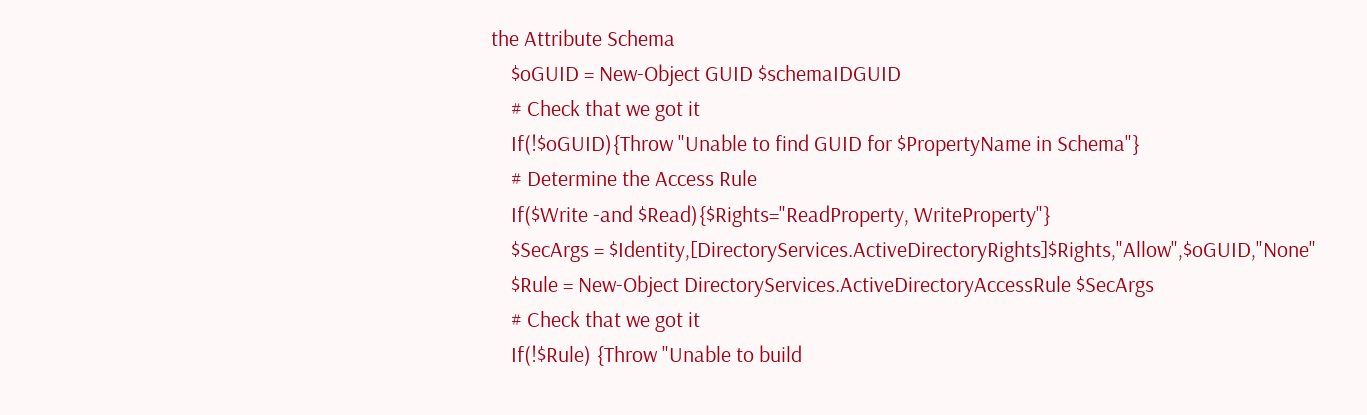the Attribute Schema
    $oGUID = New-Object GUID $schemaIDGUID
    # Check that we got it
    If(!$oGUID){Throw "Unable to find GUID for $PropertyName in Schema"}
    # Determine the Access Rule
    If($Write -and $Read){$Rights="ReadProperty, WriteProperty"}
    $SecArgs = $Identity,[DirectoryServices.ActiveDirectoryRights]$Rights,"Allow",$oGUID,"None"
    $Rule = New-Object DirectoryServices.ActiveDirectoryAccessRule $SecArgs
    # Check that we got it
    If(!$Rule) {Throw "Unable to build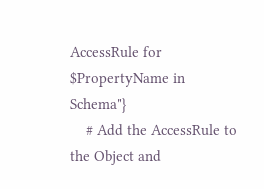AccessRule for $PropertyName in Schema"}
    # Add the AccessRule to the Object and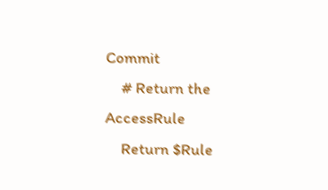Commit
    # Return the AccessRule
    Return $Rule